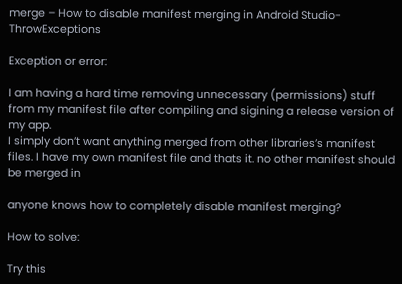merge – How to disable manifest merging in Android Studio-ThrowExceptions

Exception or error:

I am having a hard time removing unnecessary (permissions) stuff from my manifest file after compiling and sigining a release version of my app.
I simply don’t want anything merged from other libraries’s manifest files. I have my own manifest file and thats it. no other manifest should be merged in

anyone knows how to completely disable manifest merging?

How to solve:

Try this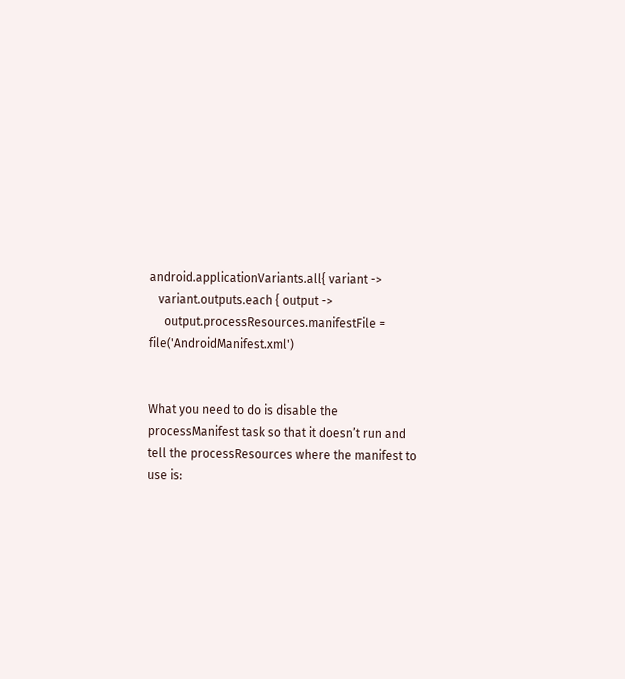android.applicationVariants.all{ variant ->
   variant.outputs.each { output ->
     output.processResources.manifestFile = file('AndroidManifest.xml')


What you need to do is disable the processManifest task so that it doesn’t run and tell the processResources where the manifest to use is: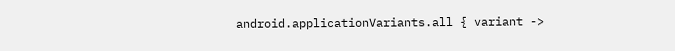android.applicationVariants.all { variant ->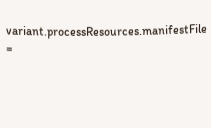variant.processResources.manifestFile =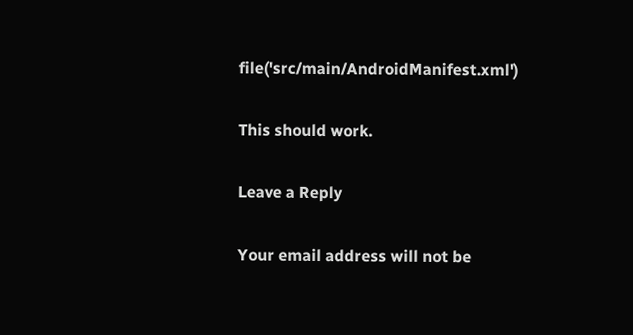file('src/main/AndroidManifest.xml')

This should work.

Leave a Reply

Your email address will not be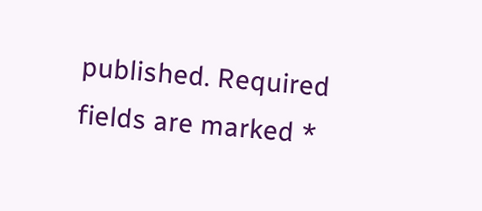published. Required fields are marked *